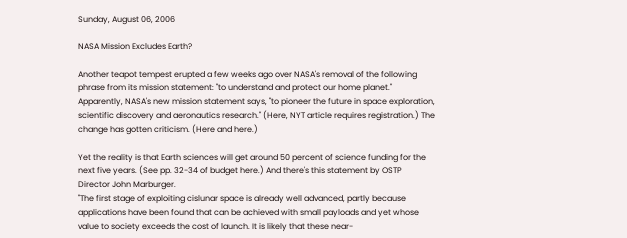Sunday, August 06, 2006

NASA Mission Excludes Earth?

Another teapot tempest erupted a few weeks ago over NASA's removal of the following phrase from its mission statement: "to understand and protect our home planet." Apparently, NASA's new mission statement says, "to pioneer the future in space exploration, scientific discovery and aeronautics research." (Here, NYT article requires registration.) The change has gotten criticism. (Here and here.)

Yet the reality is that Earth sciences will get around 50 percent of science funding for the next five years. (See pp. 32-34 of budget here.) And there's this statement by OSTP Director John Marburger.
"The first stage of exploiting cislunar space is already well advanced, partly because applications have been found that can be achieved with small payloads and yet whose value to society exceeds the cost of launch. It is likely that these near-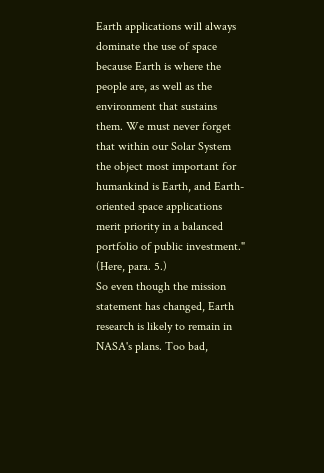Earth applications will always dominate the use of space because Earth is where the people are, as well as the environment that sustains them. We must never forget that within our Solar System the object most important for humankind is Earth, and Earth-oriented space applications merit priority in a balanced portfolio of public investment." (Here, para. 5.)
So even though the mission statement has changed, Earth research is likely to remain in NASA's plans. Too bad,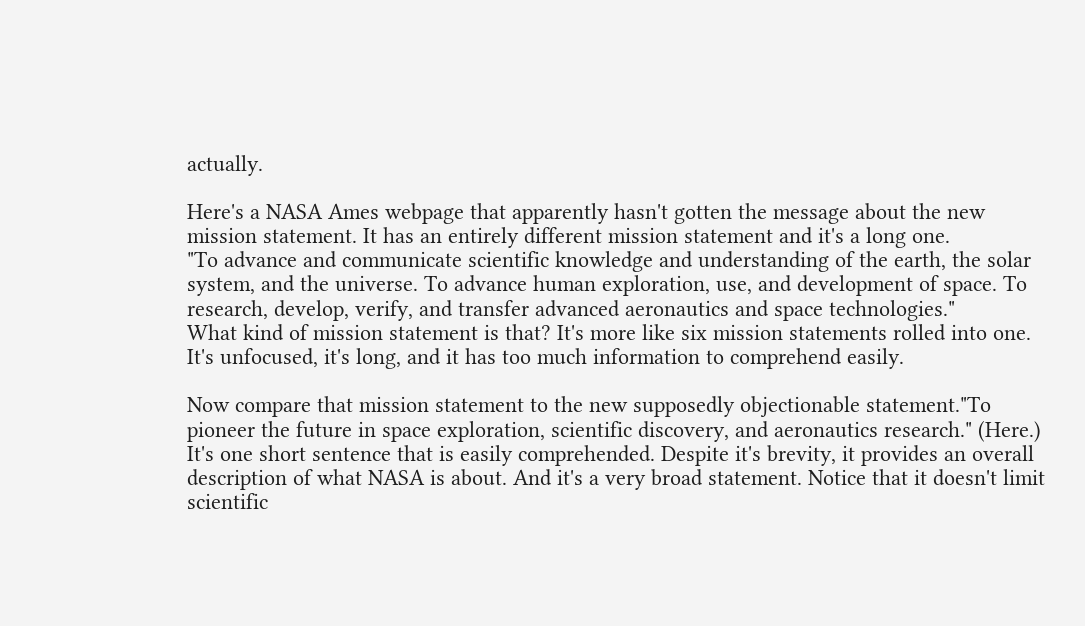actually.

Here's a NASA Ames webpage that apparently hasn't gotten the message about the new mission statement. It has an entirely different mission statement and it's a long one.
"To advance and communicate scientific knowledge and understanding of the earth, the solar system, and the universe. To advance human exploration, use, and development of space. To research, develop, verify, and transfer advanced aeronautics and space technologies."
What kind of mission statement is that? It's more like six mission statements rolled into one. It's unfocused, it's long, and it has too much information to comprehend easily.

Now compare that mission statement to the new supposedly objectionable statement."To pioneer the future in space exploration, scientific discovery, and aeronautics research." (Here.) It's one short sentence that is easily comprehended. Despite it's brevity, it provides an overall description of what NASA is about. And it's a very broad statement. Notice that it doesn't limit scientific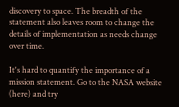discovery to space. The breadth of the statement also leaves room to change the details of implementation as needs change over time.

It's hard to quantify the importance of a mission statement. Go to the NASA website (here) and try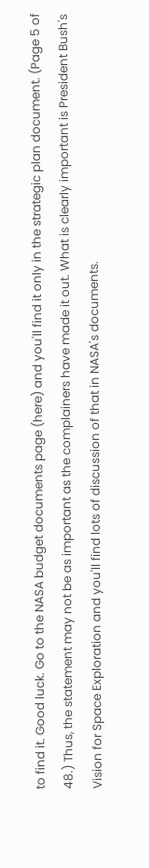to find it. Good luck. Go to the NASA budget documents page (here) and you'll find it only in the strategic plan document. (Page 5 of 48.) Thus, the statement may not be as important as the complainers have made it out. What is clearly important is President Bush's Vision for Space Exploration and you'll find lots of discussion of that in NASA's documents.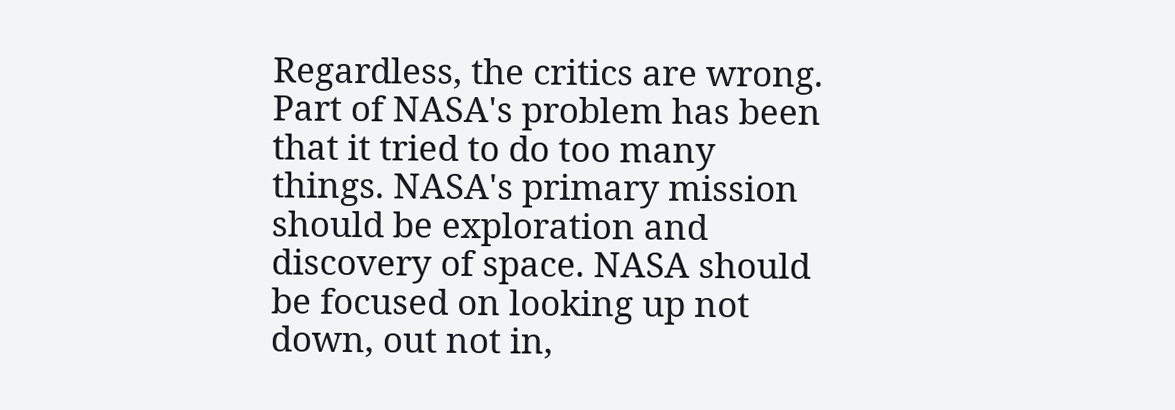Regardless, the critics are wrong. Part of NASA's problem has been that it tried to do too many things. NASA's primary mission should be exploration and discovery of space. NASA should be focused on looking up not down, out not in,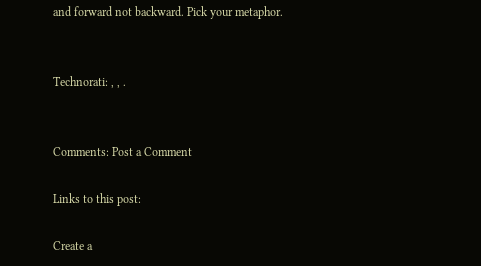and forward not backward. Pick your metaphor.


Technorati: , , .


Comments: Post a Comment

Links to this post:

Create a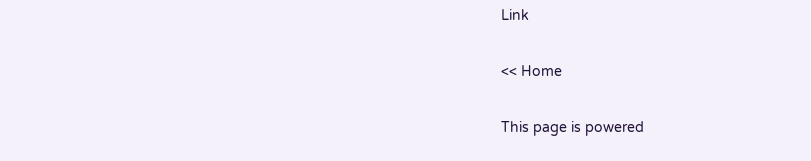Link

<< Home

This page is powered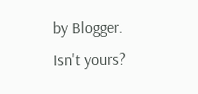by Blogger. Isn't yours?